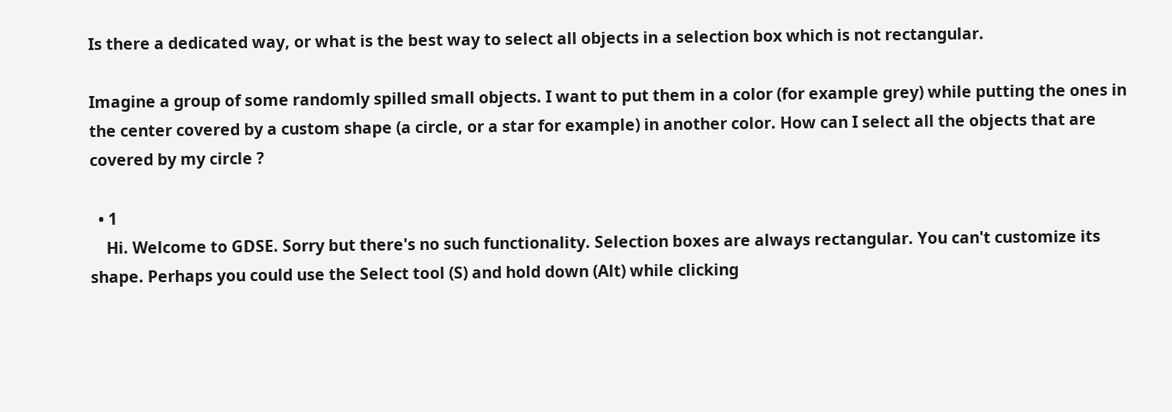Is there a dedicated way, or what is the best way to select all objects in a selection box which is not rectangular.

Imagine a group of some randomly spilled small objects. I want to put them in a color (for example grey) while putting the ones in the center covered by a custom shape (a circle, or a star for example) in another color. How can I select all the objects that are covered by my circle ?

  • 1
    Hi. Welcome to GDSE. Sorry but there's no such functionality. Selection boxes are always rectangular. You can't customize its shape. Perhaps you could use the Select tool (S) and hold down (Alt) while clicking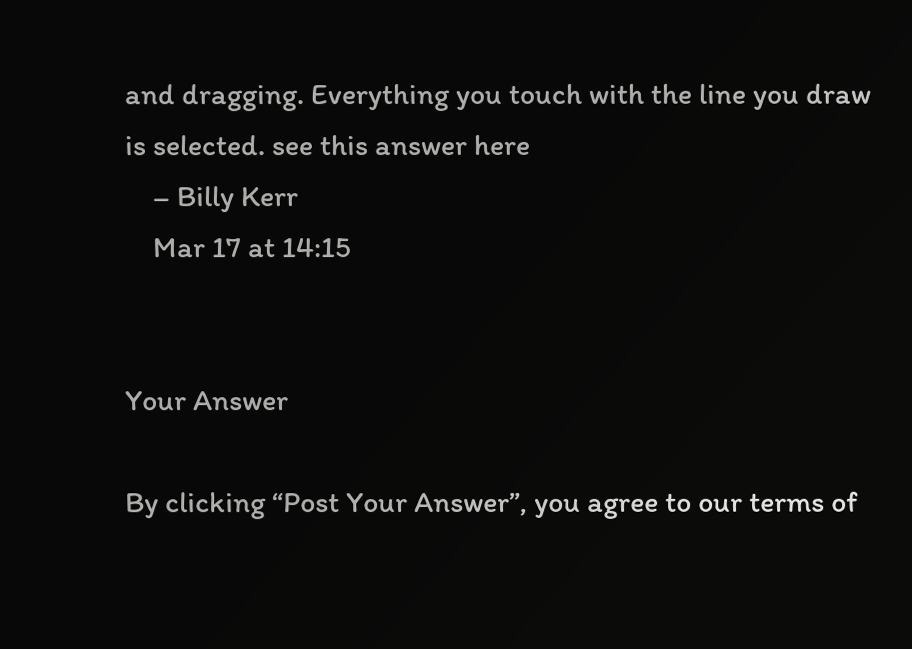and dragging. Everything you touch with the line you draw is selected. see this answer here
    – Billy Kerr
    Mar 17 at 14:15


Your Answer

By clicking “Post Your Answer”, you agree to our terms of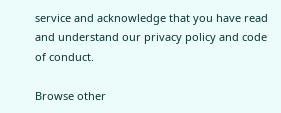service and acknowledge that you have read and understand our privacy policy and code of conduct.

Browse other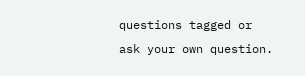questions tagged or ask your own question.